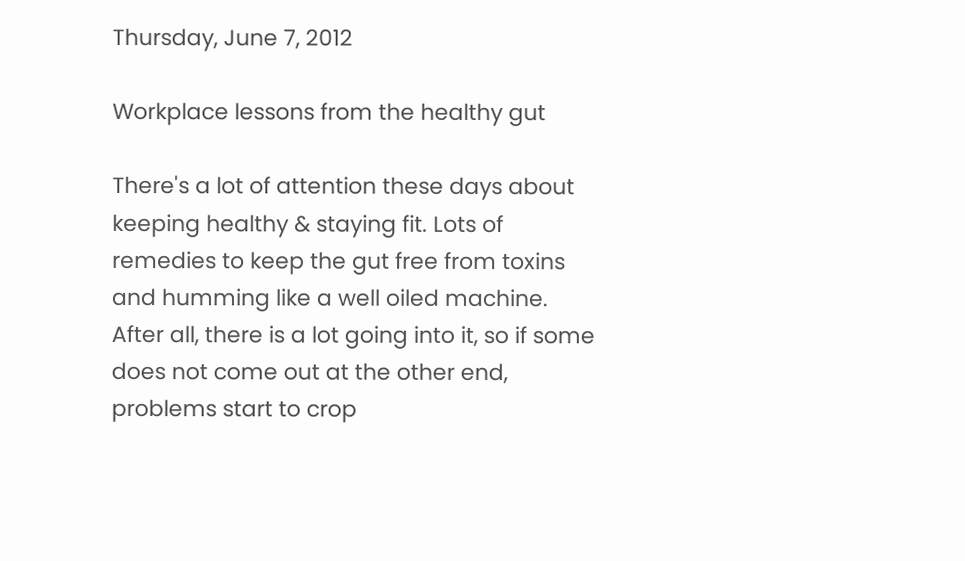Thursday, June 7, 2012

Workplace lessons from the healthy gut

There's a lot of attention these days about keeping healthy & staying fit. Lots of remedies to keep the gut free from toxins and humming like a well oiled machine. After all, there is a lot going into it, so if some does not come out at the other end, problems start to crop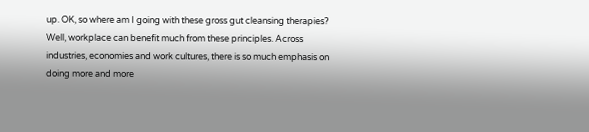up. OK, so where am I going with these gross gut cleansing therapies? Well, workplace can benefit much from these principles. Across industries, economies and work cultures, there is so much emphasis on doing more and more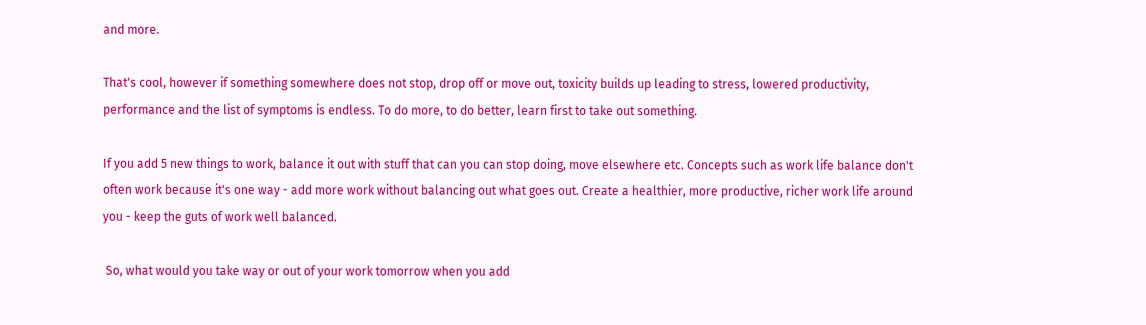and more.

That's cool, however if something somewhere does not stop, drop off or move out, toxicity builds up leading to stress, lowered productivity, performance and the list of symptoms is endless. To do more, to do better, learn first to take out something.

If you add 5 new things to work, balance it out with stuff that can you can stop doing, move elsewhere etc. Concepts such as work life balance don't often work because it's one way - add more work without balancing out what goes out. Create a healthier, more productive, richer work life around you - keep the guts of work well balanced.

 So, what would you take way or out of your work tomorrow when you add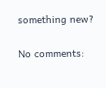something new?

No comments: